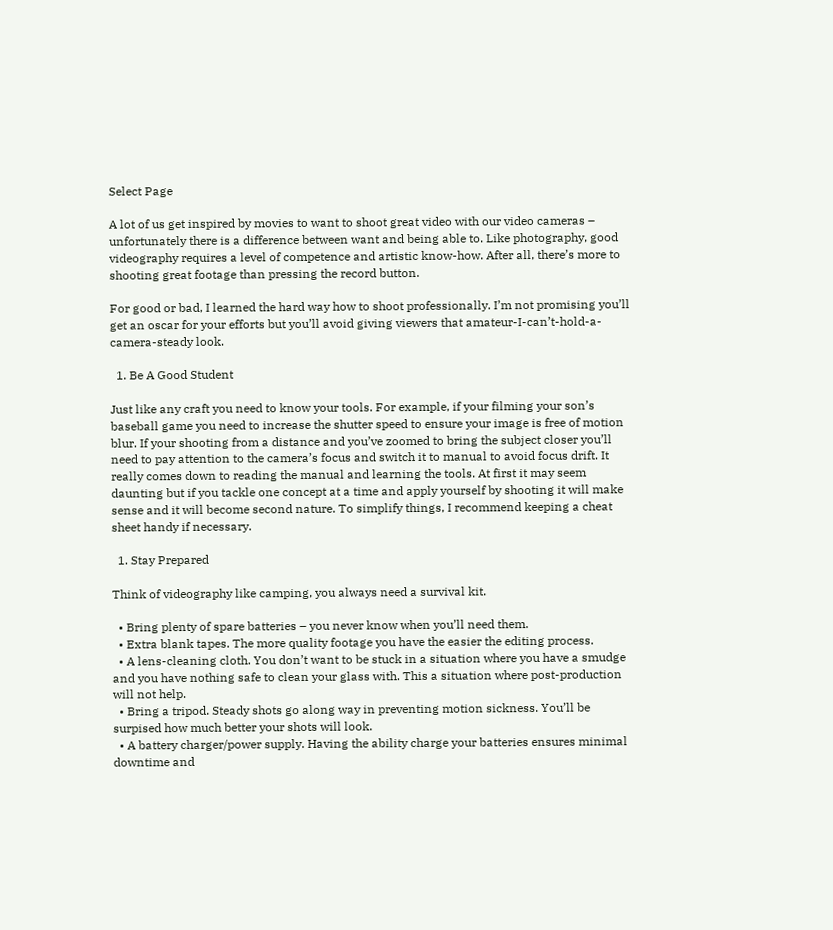Select Page

A lot of us get inspired by movies to want to shoot great video with our video cameras – unfortunately there is a difference between want and being able to. Like photography, good videography requires a level of competence and artistic know-how. After all, there’s more to shooting great footage than pressing the record button.

For good or bad, I learned the hard way how to shoot professionally. I’m not promising you’ll get an oscar for your efforts but you’ll avoid giving viewers that amateur-I-can’t-hold-a-camera-steady look.

  1. Be A Good Student

Just like any craft you need to know your tools. For example, if your filming your son’s baseball game you need to increase the shutter speed to ensure your image is free of motion blur. If your shooting from a distance and you’ve zoomed to bring the subject closer you’ll need to pay attention to the camera’s focus and switch it to manual to avoid focus drift. It really comes down to reading the manual and learning the tools. At first it may seem daunting but if you tackle one concept at a time and apply yourself by shooting it will make sense and it will become second nature. To simplify things, I recommend keeping a cheat sheet handy if necessary.

  1. Stay Prepared

Think of videography like camping, you always need a survival kit.

  • Bring plenty of spare batteries – you never know when you’ll need them.
  • Extra blank tapes. The more quality footage you have the easier the editing process.
  • A lens-cleaning cloth. You don’t want to be stuck in a situation where you have a smudge and you have nothing safe to clean your glass with. This a situation where post-production will not help.
  • Bring a tripod. Steady shots go along way in preventing motion sickness. You’ll be surpised how much better your shots will look.
  • A battery charger/power supply. Having the ability charge your batteries ensures minimal downtime and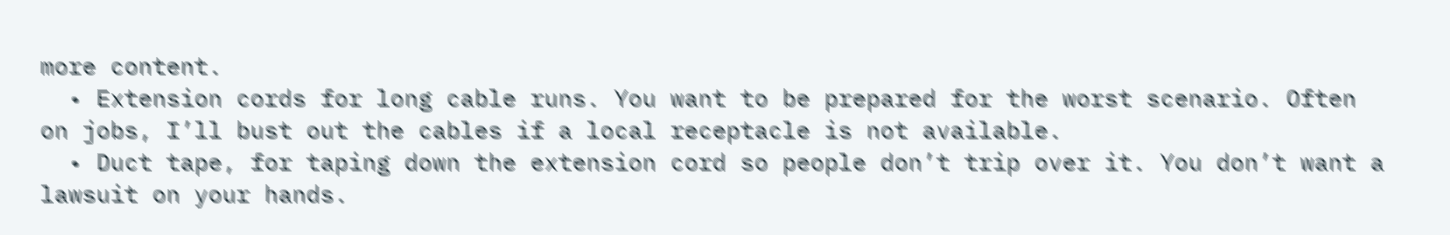more content.
  • Extension cords for long cable runs. You want to be prepared for the worst scenario. Often on jobs, I’ll bust out the cables if a local receptacle is not available.
  • Duct tape, for taping down the extension cord so people don’t trip over it. You don’t want a lawsuit on your hands.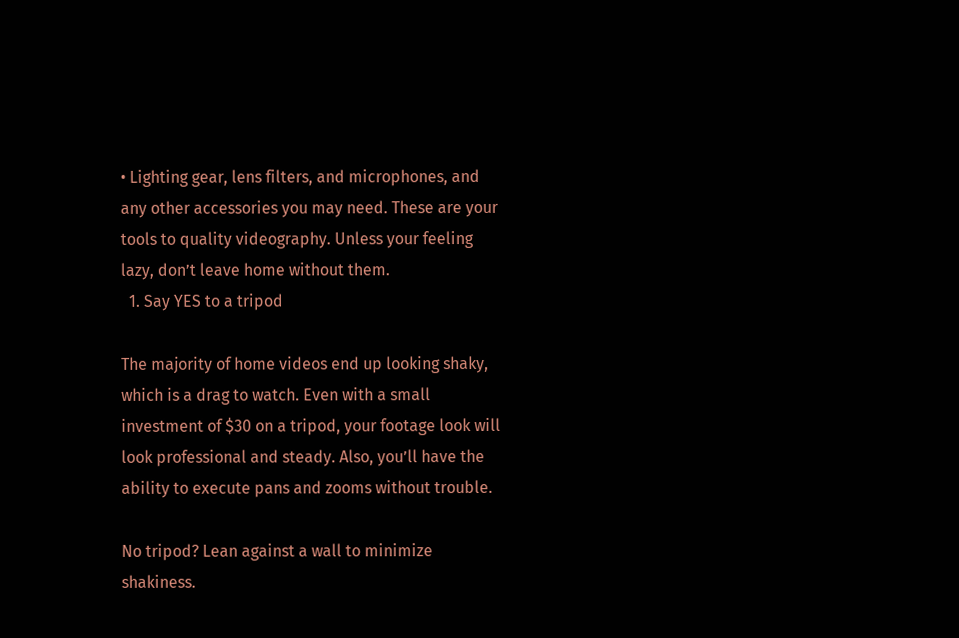• Lighting gear, lens filters, and microphones, and any other accessories you may need. These are your tools to quality videography. Unless your feeling lazy, don’t leave home without them.
  1. Say YES to a tripod

The majority of home videos end up looking shaky, which is a drag to watch. Even with a small investment of $30 on a tripod, your footage look will look professional and steady. Also, you’ll have the ability to execute pans and zooms without trouble.

No tripod? Lean against a wall to minimize shakiness.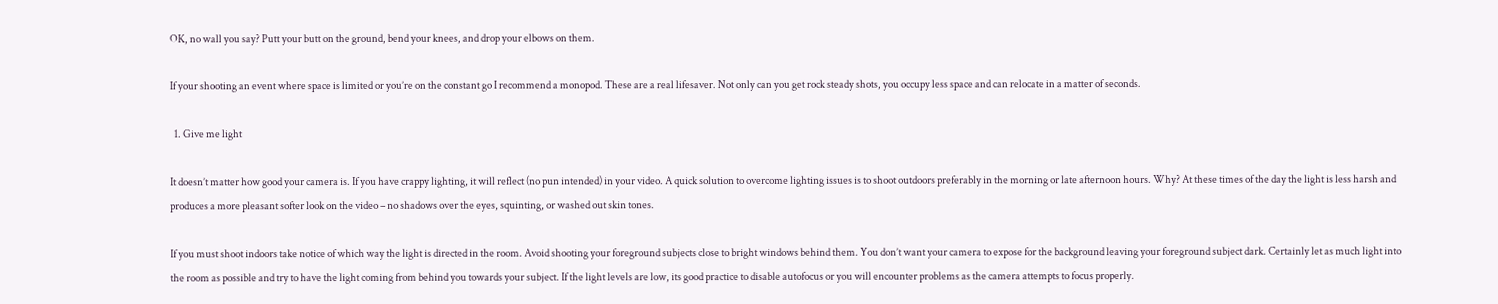OK, no wall you say? Putt your butt on the ground, bend your knees, and drop your elbows on them.

If your shooting an event where space is limited or you’re on the constant go I recommend a monopod. These are a real lifesaver. Not only can you get rock steady shots, you occupy less space and can relocate in a matter of seconds.

  1. Give me light

It doesn’t matter how good your camera is. If you have crappy lighting, it will reflect (no pun intended) in your video. A quick solution to overcome lighting issues is to shoot outdoors preferably in the morning or late afternoon hours. Why? At these times of the day the light is less harsh and produces a more pleasant softer look on the video – no shadows over the eyes, squinting, or washed out skin tones.

If you must shoot indoors take notice of which way the light is directed in the room. Avoid shooting your foreground subjects close to bright windows behind them. You don’t want your camera to expose for the background leaving your foreground subject dark. Certainly let as much light into the room as possible and try to have the light coming from behind you towards your subject. If the light levels are low, its good practice to disable autofocus or you will encounter problems as the camera attempts to focus properly.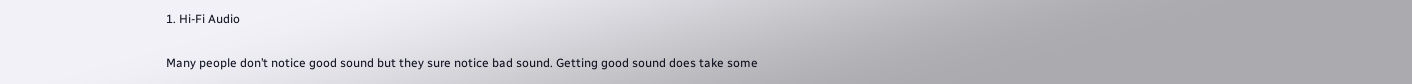1. Hi-Fi Audio

Many people don’t notice good sound but they sure notice bad sound. Getting good sound does take some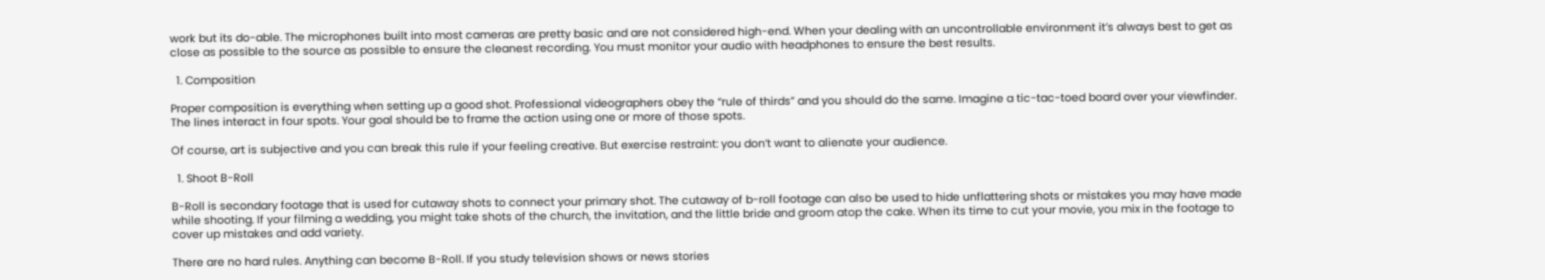work but its do-able. The microphones built into most cameras are pretty basic and are not considered high-end. When your dealing with an uncontrollable environment it’s always best to get as close as possible to the source as possible to ensure the cleanest recording. You must monitor your audio with headphones to ensure the best results.

  1. Composition

Proper composition is everything when setting up a good shot. Professional videographers obey the “rule of thirds” and you should do the same. Imagine a tic-tac-toed board over your viewfinder. The lines interact in four spots. Your goal should be to frame the action using one or more of those spots.

Of course, art is subjective and you can break this rule if your feeling creative. But exercise restraint: you don’t want to alienate your audience.

  1. Shoot B-Roll

B-Roll is secondary footage that is used for cutaway shots to connect your primary shot. The cutaway of b-roll footage can also be used to hide unflattering shots or mistakes you may have made while shooting. If your filming a wedding, you might take shots of the church, the invitation, and the little bride and groom atop the cake. When its time to cut your movie, you mix in the footage to cover up mistakes and add variety.

There are no hard rules. Anything can become B-Roll. If you study television shows or news stories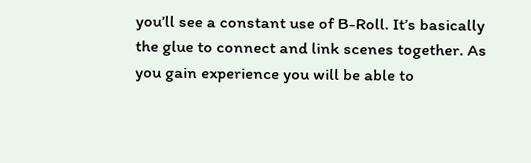you’ll see a constant use of B-Roll. It’s basically the glue to connect and link scenes together. As you gain experience you will be able to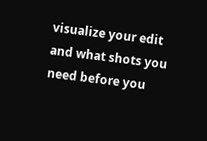visualize your edit and what shots you need before you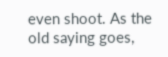even shoot. As the old saying goes,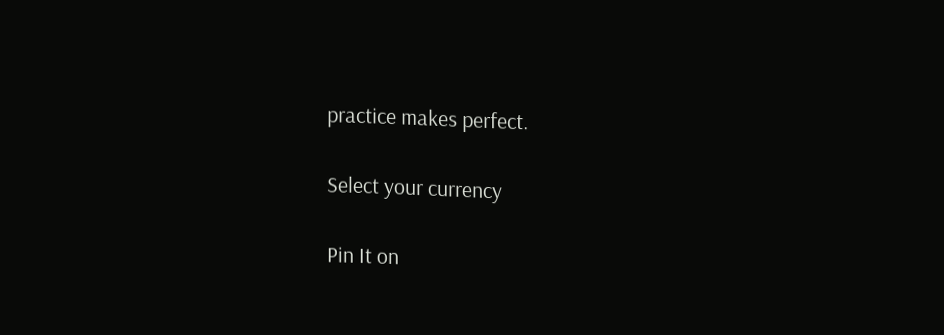practice makes perfect.

Select your currency

Pin It on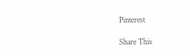Pinterest

Share This